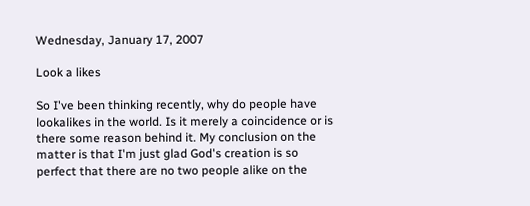Wednesday, January 17, 2007

Look a likes

So I've been thinking recently, why do people have lookalikes in the world. Is it merely a coincidence or is there some reason behind it. My conclusion on the matter is that I'm just glad God's creation is so perfect that there are no two people alike on the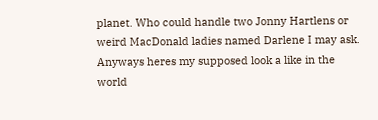planet. Who could handle two Jonny Hartlens or weird MacDonald ladies named Darlene I may ask. Anyways heres my supposed look a like in the world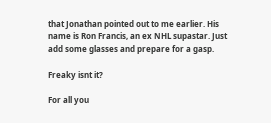that Jonathan pointed out to me earlier. His name is Ron Francis, an ex NHL supastar. Just add some glasses and prepare for a gasp.

Freaky isnt it?

For all you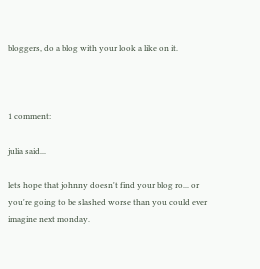bloggers, do a blog with your look a like on it.



1 comment:

julia said...

lets hope that johnny doesn't find your blog ro... or you're going to be slashed worse than you could ever imagine next monday.